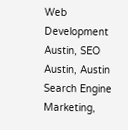Web Development Austin, SEO Austin, Austin Search Engine Marketing,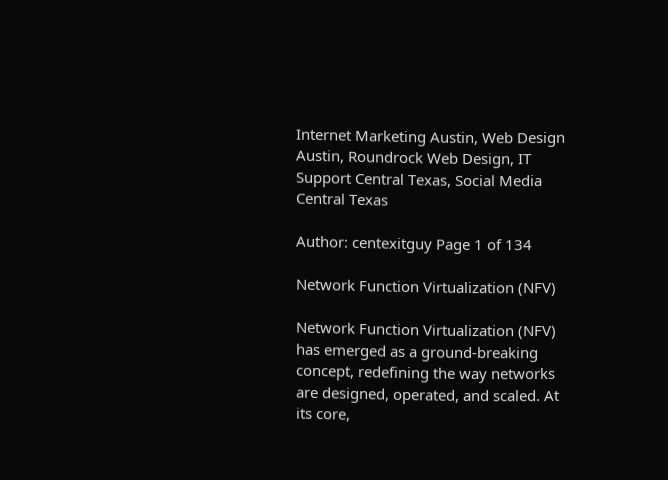Internet Marketing Austin, Web Design Austin, Roundrock Web Design, IT Support Central Texas, Social Media Central Texas

Author: centexitguy Page 1 of 134

Network Function Virtualization (NFV)

Network Function Virtualization (NFV) has emerged as a ground-breaking concept, redefining the way networks are designed, operated, and scaled. At its core,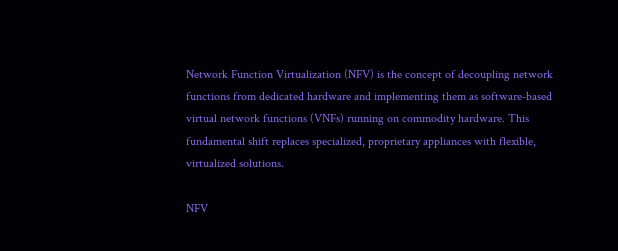Network Function Virtualization (NFV) is the concept of decoupling network functions from dedicated hardware and implementing them as software-based virtual network functions (VNFs) running on commodity hardware. This fundamental shift replaces specialized, proprietary appliances with flexible, virtualized solutions.

NFV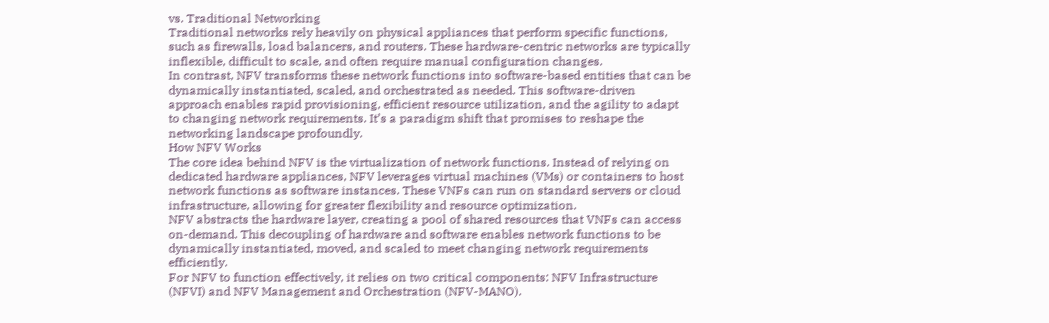vs. Traditional Networking
Traditional networks rely heavily on physical appliances that perform specific functions, such as firewalls, load balancers, and routers. These hardware-centric networks are typically inflexible, difficult to scale, and often require manual configuration changes.
In contrast, NFV transforms these network functions into software-based entities that can be dynamically instantiated, scaled, and orchestrated as needed. This software-driven approach enables rapid provisioning, efficient resource utilization, and the agility to adapt to changing network requirements. It’s a paradigm shift that promises to reshape the networking landscape profoundly.
How NFV Works
The core idea behind NFV is the virtualization of network functions. Instead of relying on dedicated hardware appliances, NFV leverages virtual machines (VMs) or containers to host network functions as software instances. These VNFs can run on standard servers or cloud infrastructure, allowing for greater flexibility and resource optimization.
NFV abstracts the hardware layer, creating a pool of shared resources that VNFs can access on-demand. This decoupling of hardware and software enables network functions to be dynamically instantiated, moved, and scaled to meet changing network requirements efficiently.
For NFV to function effectively, it relies on two critical components: NFV Infrastructure (NFVI) and NFV Management and Orchestration (NFV-MANO).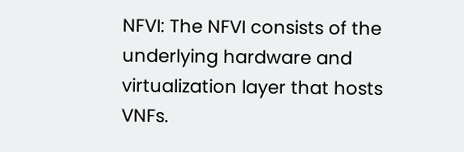NFVI: The NFVI consists of the underlying hardware and virtualization layer that hosts VNFs.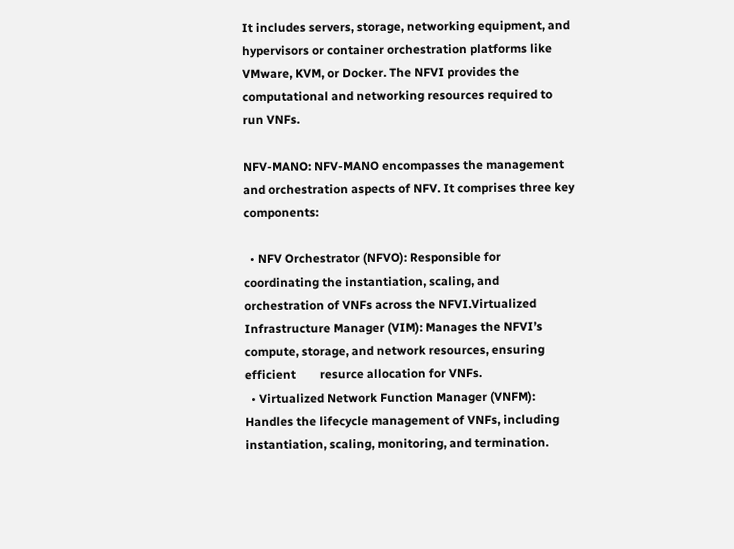It includes servers, storage, networking equipment, and hypervisors or container orchestration platforms like VMware, KVM, or Docker. The NFVI provides the computational and networking resources required to run VNFs.

NFV-MANO: NFV-MANO encompasses the management and orchestration aspects of NFV. It comprises three key components:

  • NFV Orchestrator (NFVO): Responsible for coordinating the instantiation, scaling, and orchestration of VNFs across the NFVI.Virtualized Infrastructure Manager (VIM): Manages the NFVI’s compute, storage, and network resources, ensuring efficient        resurce allocation for VNFs.
  • Virtualized Network Function Manager (VNFM): Handles the lifecycle management of VNFs, including instantiation, scaling, monitoring, and termination.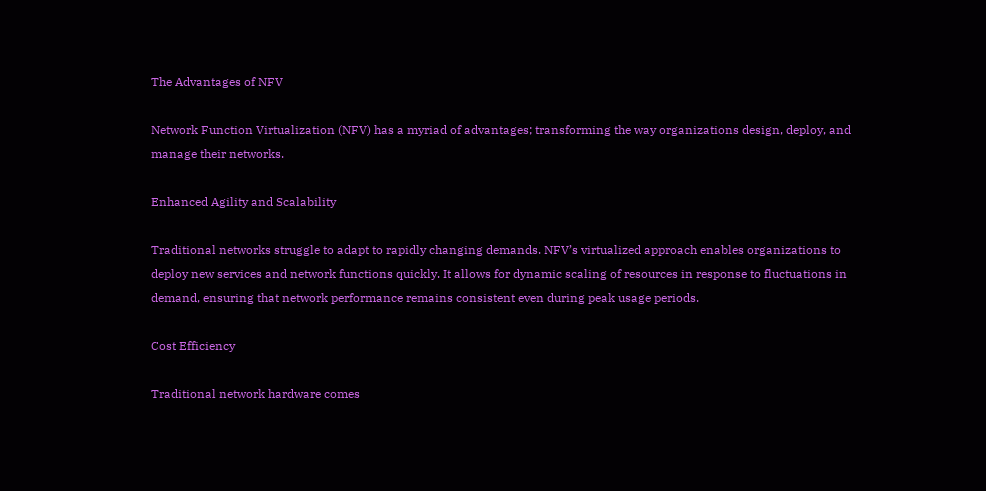The Advantages of NFV

Network Function Virtualization (NFV) has a myriad of advantages; transforming the way organizations design, deploy, and manage their networks.

Enhanced Agility and Scalability

Traditional networks struggle to adapt to rapidly changing demands. NFV’s virtualized approach enables organizations to deploy new services and network functions quickly. It allows for dynamic scaling of resources in response to fluctuations in demand, ensuring that network performance remains consistent even during peak usage periods.

Cost Efficiency

Traditional network hardware comes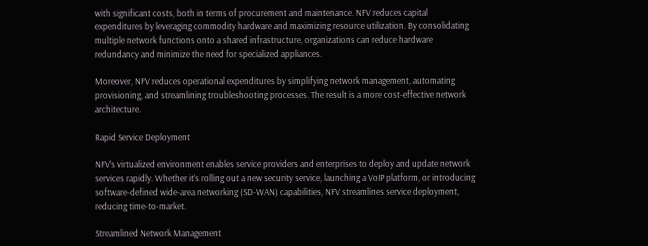with significant costs, both in terms of procurement and maintenance. NFV reduces capital expenditures by leveraging commodity hardware and maximizing resource utilization. By consolidating multiple network functions onto a shared infrastructure, organizations can reduce hardware redundancy and minimize the need for specialized appliances.

Moreover, NFV reduces operational expenditures by simplifying network management, automating provisioning, and streamlining troubleshooting processes. The result is a more cost-effective network architecture.

Rapid Service Deployment

NFV’s virtualized environment enables service providers and enterprises to deploy and update network services rapidly. Whether it’s rolling out a new security service, launching a VoIP platform, or introducing software-defined wide-area networking (SD-WAN) capabilities, NFV streamlines service deployment, reducing time-to-market.

Streamlined Network Management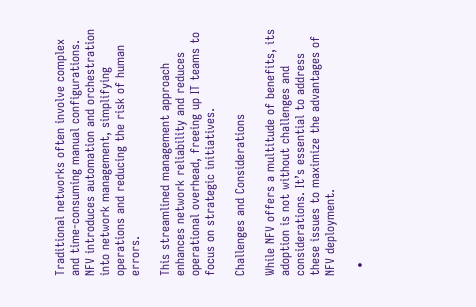Traditional networks often involve complex and time-consuming manual configurations. NFV introduces automation and orchestration into network management, simplifying operations and reducing the risk of human errors.

This streamlined management approach enhances network reliability and reduces operational overhead, freeing up IT teams to focus on strategic initiatives.

Challenges and Considerations

While NFV offers a multitude of benefits, its adoption is not without challenges and considerations. It’s essential to address these issues to maximize the advantages of NFV deployment.

  •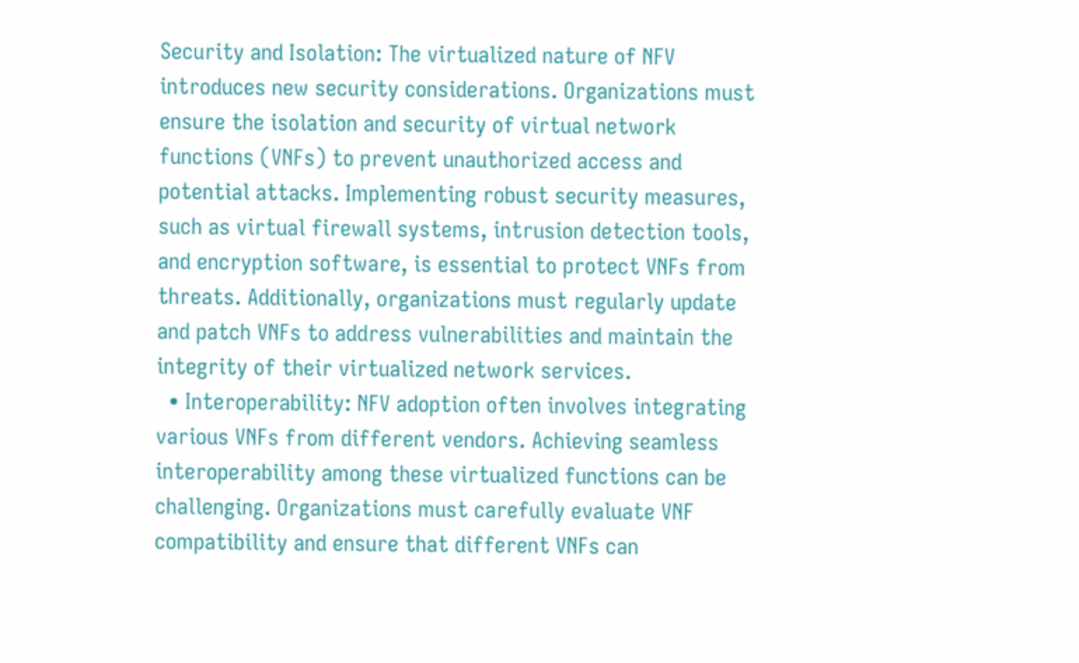Security and Isolation: The virtualized nature of NFV introduces new security considerations. Organizations must ensure the isolation and security of virtual network functions (VNFs) to prevent unauthorized access and potential attacks. Implementing robust security measures, such as virtual firewall systems, intrusion detection tools, and encryption software, is essential to protect VNFs from threats. Additionally, organizations must regularly update and patch VNFs to address vulnerabilities and maintain the integrity of their virtualized network services.
  • Interoperability: NFV adoption often involves integrating various VNFs from different vendors. Achieving seamless interoperability among these virtualized functions can be challenging. Organizations must carefully evaluate VNF compatibility and ensure that different VNFs can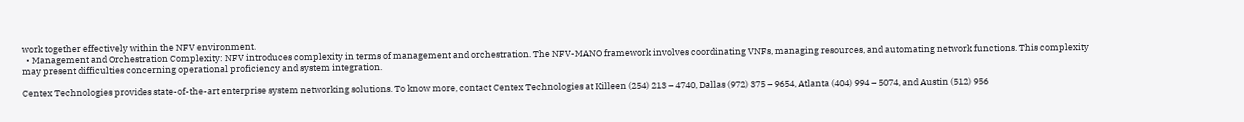work together effectively within the NFV environment.
  • Management and Orchestration Complexity: NFV introduces complexity in terms of management and orchestration. The NFV-MANO framework involves coordinating VNFs, managing resources, and automating network functions. This complexity may present difficulties concerning operational proficiency and system integration.

Centex Technologies provides state-of-the-art enterprise system networking solutions. To know more, contact Centex Technologies at Killeen (254) 213 – 4740, Dallas (972) 375 – 9654, Atlanta (404) 994 – 5074, and Austin (512) 956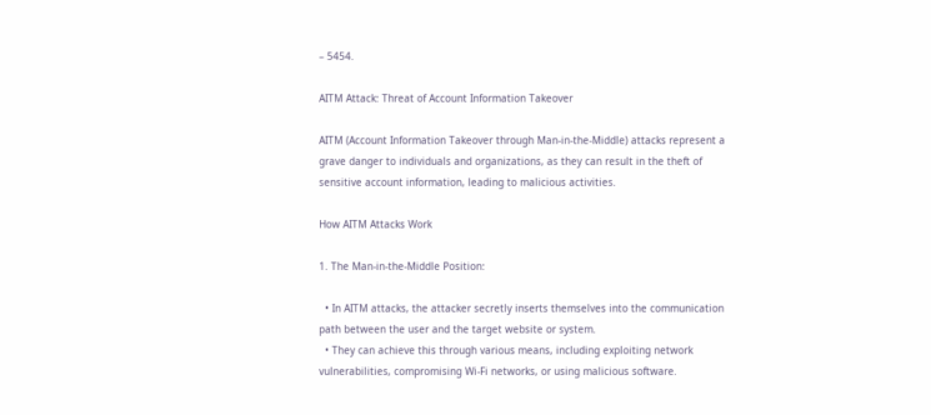– 5454.

AITM Attack: Threat of Account Information Takeover

AITM (Account Information Takeover through Man-in-the-Middle) attacks represent a grave danger to individuals and organizations, as they can result in the theft of sensitive account information, leading to malicious activities.

How AITM Attacks Work

1. The Man-in-the-Middle Position:

  • In AITM attacks, the attacker secretly inserts themselves into the communication path between the user and the target website or system.
  • They can achieve this through various means, including exploiting network vulnerabilities, compromising Wi-Fi networks, or using malicious software.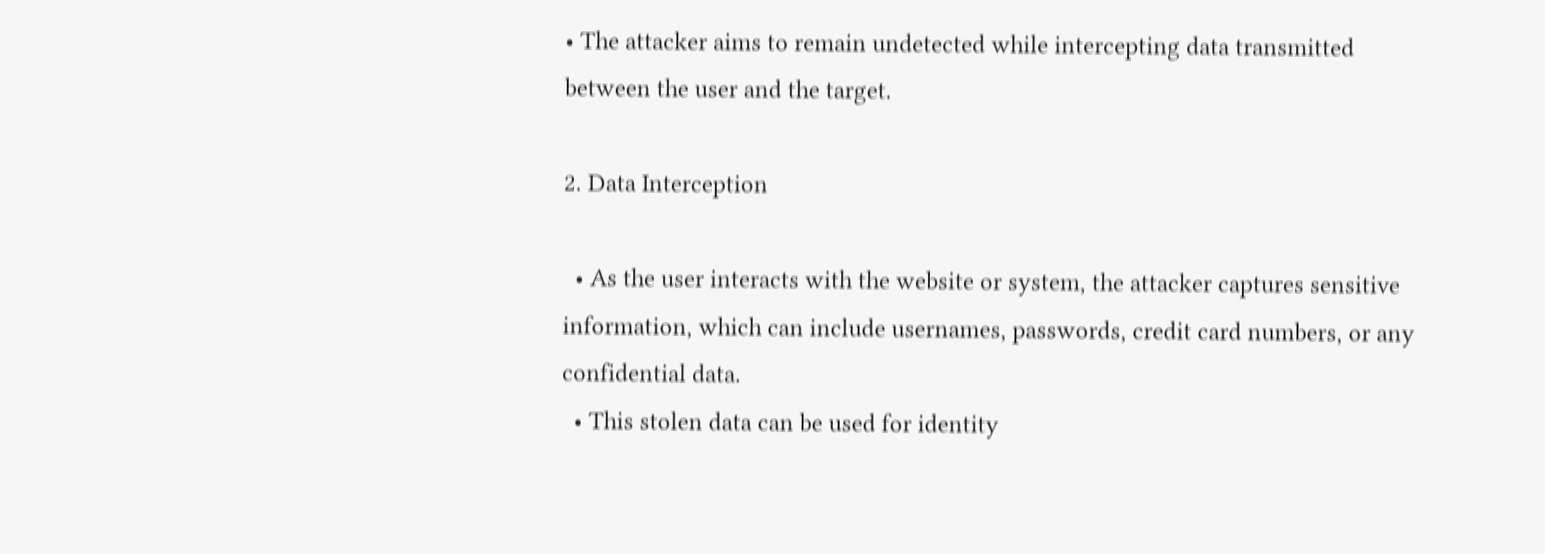• The attacker aims to remain undetected while intercepting data transmitted between the user and the target.

2. Data Interception

  • As the user interacts with the website or system, the attacker captures sensitive information, which can include usernames, passwords, credit card numbers, or any confidential data.
  • This stolen data can be used for identity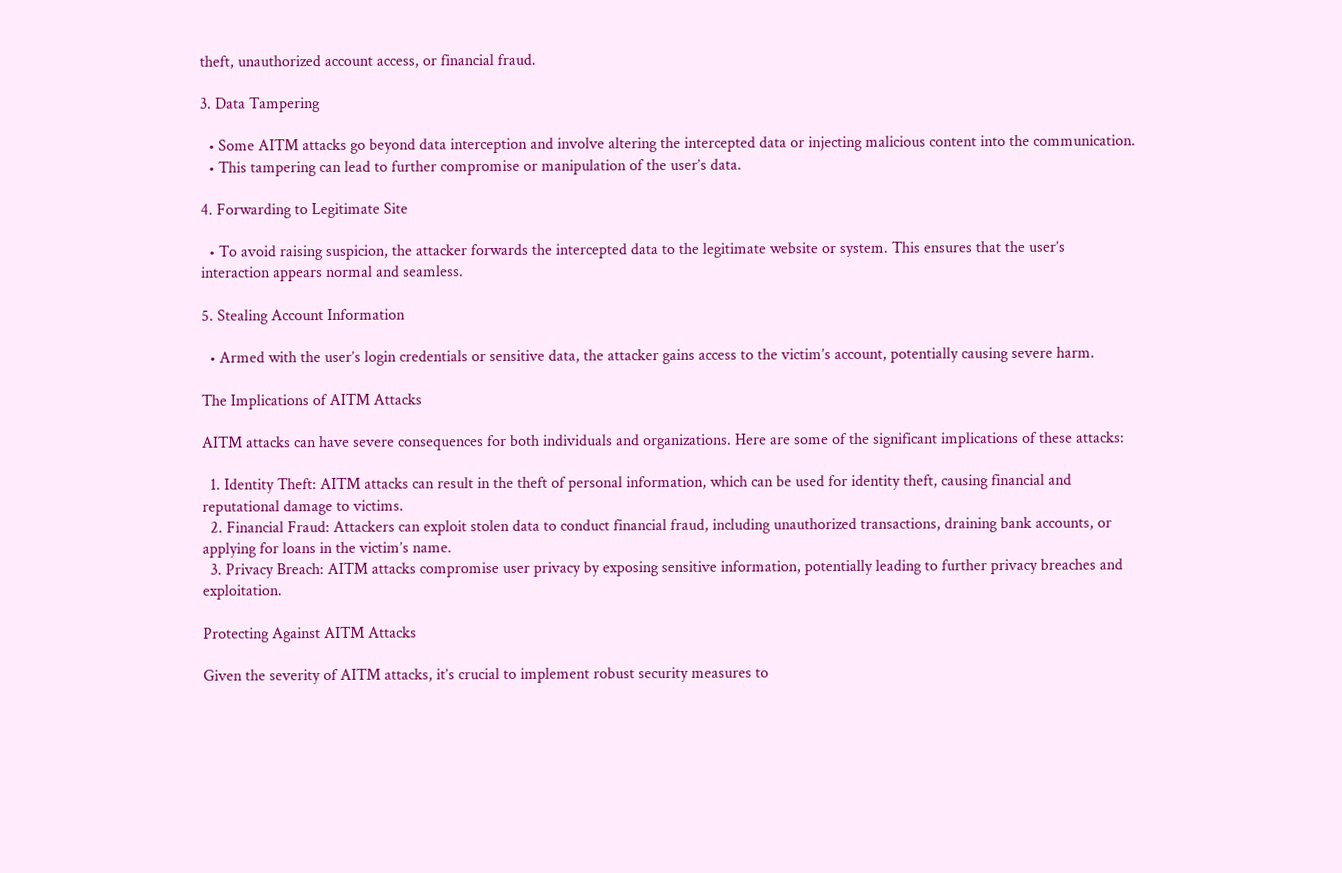theft, unauthorized account access, or financial fraud.

3. Data Tampering

  • Some AITM attacks go beyond data interception and involve altering the intercepted data or injecting malicious content into the communication.
  • This tampering can lead to further compromise or manipulation of the user’s data.

4. Forwarding to Legitimate Site

  • To avoid raising suspicion, the attacker forwards the intercepted data to the legitimate website or system. This ensures that the user’s interaction appears normal and seamless.

5. Stealing Account Information

  • Armed with the user’s login credentials or sensitive data, the attacker gains access to the victim’s account, potentially causing severe harm.

The Implications of AITM Attacks

AITM attacks can have severe consequences for both individuals and organizations. Here are some of the significant implications of these attacks:

  1. Identity Theft: AITM attacks can result in the theft of personal information, which can be used for identity theft, causing financial and reputational damage to victims.
  2. Financial Fraud: Attackers can exploit stolen data to conduct financial fraud, including unauthorized transactions, draining bank accounts, or applying for loans in the victim’s name.
  3. Privacy Breach: AITM attacks compromise user privacy by exposing sensitive information, potentially leading to further privacy breaches and exploitation.

Protecting Against AITM Attacks

Given the severity of AITM attacks, it’s crucial to implement robust security measures to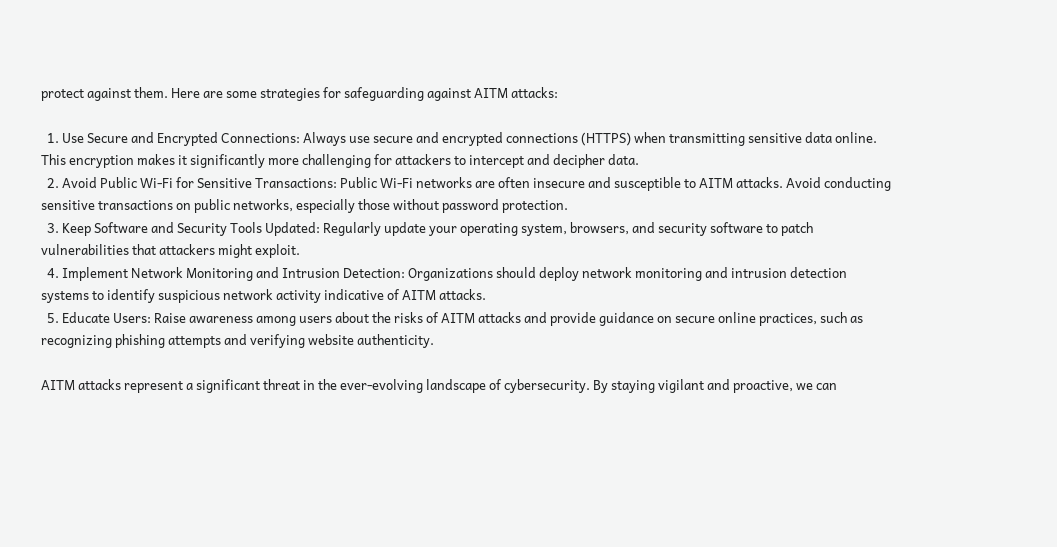protect against them. Here are some strategies for safeguarding against AITM attacks:

  1. Use Secure and Encrypted Connections: Always use secure and encrypted connections (HTTPS) when transmitting sensitive data online. This encryption makes it significantly more challenging for attackers to intercept and decipher data.
  2. Avoid Public Wi-Fi for Sensitive Transactions: Public Wi-Fi networks are often insecure and susceptible to AITM attacks. Avoid conducting sensitive transactions on public networks, especially those without password protection.
  3. Keep Software and Security Tools Updated: Regularly update your operating system, browsers, and security software to patch vulnerabilities that attackers might exploit.
  4. Implement Network Monitoring and Intrusion Detection: Organizations should deploy network monitoring and intrusion detection systems to identify suspicious network activity indicative of AITM attacks.
  5. Educate Users: Raise awareness among users about the risks of AITM attacks and provide guidance on secure online practices, such as recognizing phishing attempts and verifying website authenticity.

AITM attacks represent a significant threat in the ever-evolving landscape of cybersecurity. By staying vigilant and proactive, we can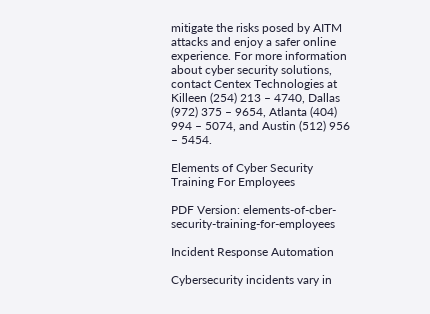mitigate the risks posed by AITM attacks and enjoy a safer online experience. For more information about cyber security solutions, contact Centex Technologies at Killeen (254) 213 – 4740, Dallas (972) 375 – 9654, Atlanta (404) 994 – 5074, and Austin (512) 956 – 5454.

Elements of Cyber Security Training For Employees

PDF Version: elements-of-cber-security-training-for-employees

Incident Response Automation

Cybersecurity incidents vary in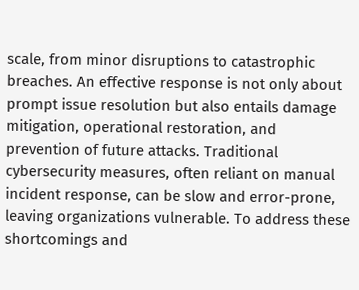scale, from minor disruptions to catastrophic breaches. An effective response is not only about prompt issue resolution but also entails damage mitigation, operational restoration, and prevention of future attacks. Traditional cybersecurity measures, often reliant on manual incident response, can be slow and error-prone, leaving organizations vulnerable. To address these shortcomings and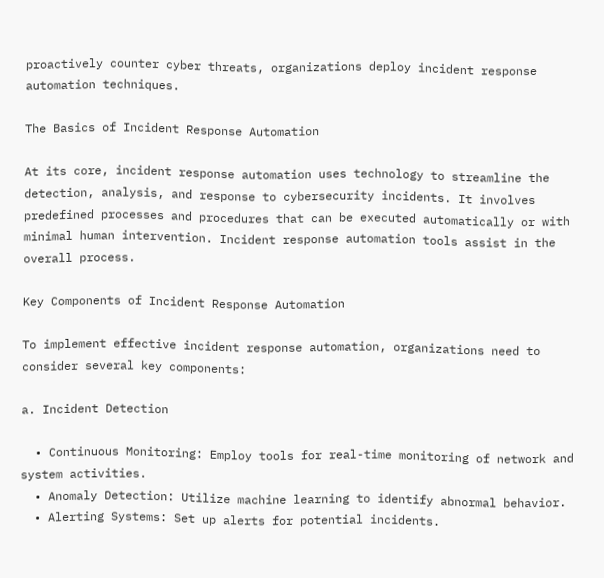proactively counter cyber threats, organizations deploy incident response automation techniques.

The Basics of Incident Response Automation

At its core, incident response automation uses technology to streamline the detection, analysis, and response to cybersecurity incidents. It involves predefined processes and procedures that can be executed automatically or with minimal human intervention. Incident response automation tools assist in the overall process.

Key Components of Incident Response Automation

To implement effective incident response automation, organizations need to consider several key components:

a. Incident Detection

  • Continuous Monitoring: Employ tools for real-time monitoring of network and system activities.
  • Anomaly Detection: Utilize machine learning to identify abnormal behavior.
  • Alerting Systems: Set up alerts for potential incidents.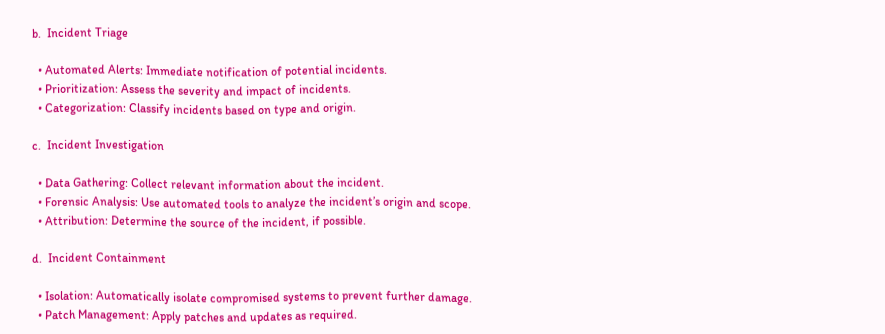b.  Incident Triage

  • Automated Alerts: Immediate notification of potential incidents.
  • Prioritization: Assess the severity and impact of incidents.
  • Categorization: Classify incidents based on type and origin.

c.  Incident Investigation

  • Data Gathering: Collect relevant information about the incident.
  • Forensic Analysis: Use automated tools to analyze the incident’s origin and scope.
  • Attribution: Determine the source of the incident, if possible.

d.  Incident Containment

  • Isolation: Automatically isolate compromised systems to prevent further damage.
  • Patch Management: Apply patches and updates as required.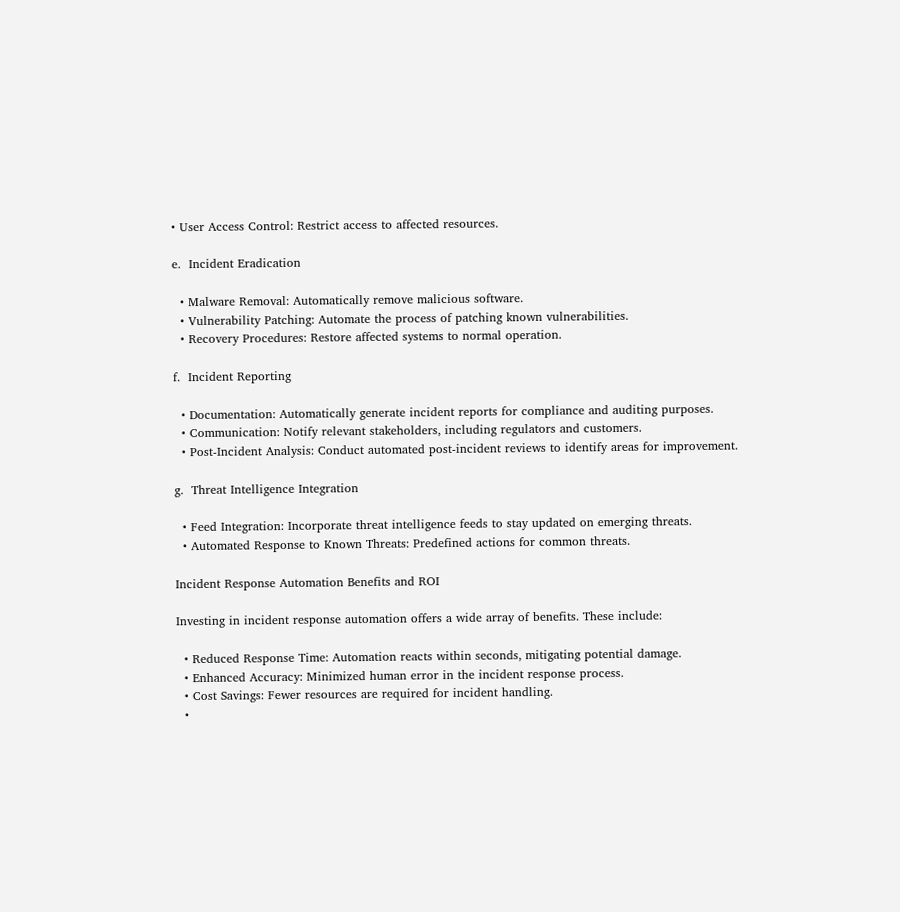• User Access Control: Restrict access to affected resources.

e.  Incident Eradication

  • Malware Removal: Automatically remove malicious software.
  • Vulnerability Patching: Automate the process of patching known vulnerabilities.
  • Recovery Procedures: Restore affected systems to normal operation.

f.  Incident Reporting

  • Documentation: Automatically generate incident reports for compliance and auditing purposes.
  • Communication: Notify relevant stakeholders, including regulators and customers.
  • Post-Incident Analysis: Conduct automated post-incident reviews to identify areas for improvement.

g.  Threat Intelligence Integration

  • Feed Integration: Incorporate threat intelligence feeds to stay updated on emerging threats.
  • Automated Response to Known Threats: Predefined actions for common threats.

Incident Response Automation Benefits and ROI

Investing in incident response automation offers a wide array of benefits. These include:

  • Reduced Response Time: Automation reacts within seconds, mitigating potential damage.
  • Enhanced Accuracy: Minimized human error in the incident response process.
  • Cost Savings: Fewer resources are required for incident handling.
  •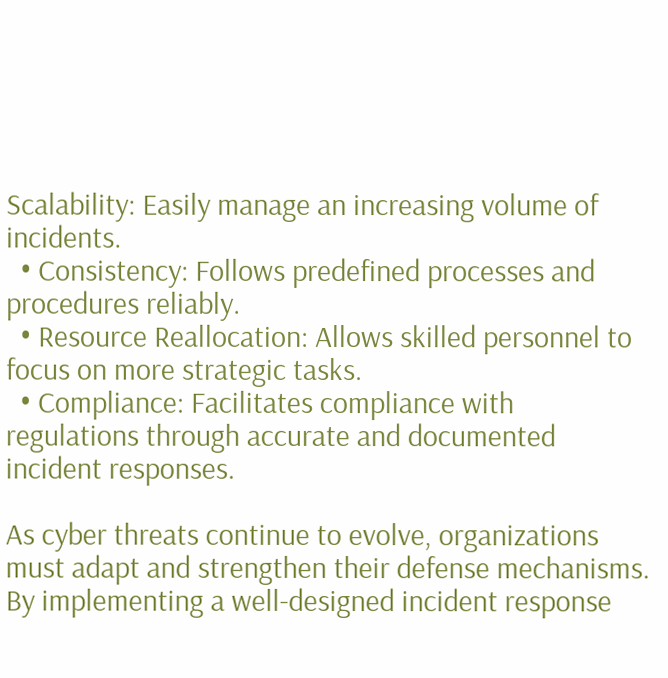Scalability: Easily manage an increasing volume of incidents.
  • Consistency: Follows predefined processes and procedures reliably.
  • Resource Reallocation: Allows skilled personnel to focus on more strategic tasks.
  • Compliance: Facilitates compliance with regulations through accurate and documented incident responses.

As cyber threats continue to evolve, organizations must adapt and strengthen their defense mechanisms. By implementing a well-designed incident response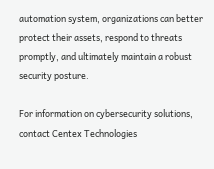automation system, organizations can better protect their assets, respond to threats promptly, and ultimately maintain a robust security posture.

For information on cybersecurity solutions, contact Centex Technologies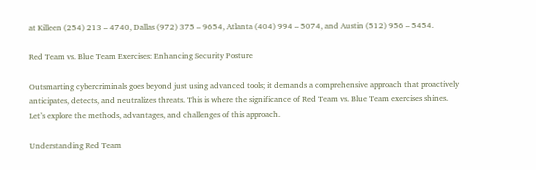at Killeen (254) 213 – 4740, Dallas (972) 375 – 9654, Atlanta (404) 994 – 5074, and Austin (512) 956 – 5454.

Red Team vs. Blue Team Exercises: Enhancing Security Posture

Outsmarting cybercriminals goes beyond just using advanced tools; it demands a comprehensive approach that proactively anticipates, detects, and neutralizes threats. This is where the significance of Red Team vs. Blue Team exercises shines. Let’s explore the methods, advantages, and challenges of this approach.

Understanding Red Team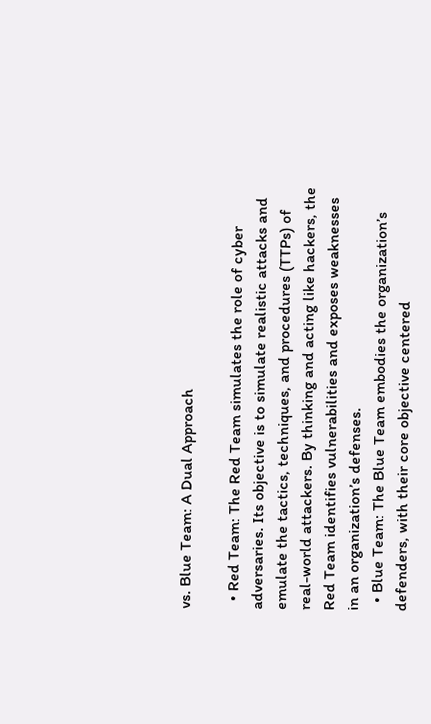vs. Blue Team: A Dual Approach

  • Red Team: The Red Team simulates the role of cyber adversaries. Its objective is to simulate realistic attacks and emulate the tactics, techniques, and procedures (TTPs) of real-world attackers. By thinking and acting like hackers, the Red Team identifies vulnerabilities and exposes weaknesses in an organization’s defenses.
  • Blue Team: The Blue Team embodies the organization’s defenders, with their core objective centered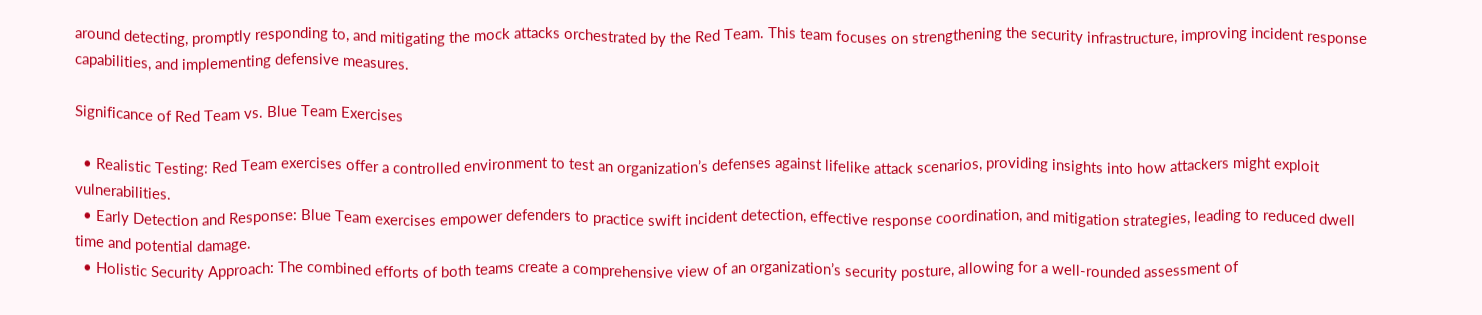around detecting, promptly responding to, and mitigating the mock attacks orchestrated by the Red Team. This team focuses on strengthening the security infrastructure, improving incident response capabilities, and implementing defensive measures.

Significance of Red Team vs. Blue Team Exercises

  • Realistic Testing: Red Team exercises offer a controlled environment to test an organization’s defenses against lifelike attack scenarios, providing insights into how attackers might exploit vulnerabilities.
  • Early Detection and Response: Blue Team exercises empower defenders to practice swift incident detection, effective response coordination, and mitigation strategies, leading to reduced dwell time and potential damage.
  • Holistic Security Approach: The combined efforts of both teams create a comprehensive view of an organization’s security posture, allowing for a well-rounded assessment of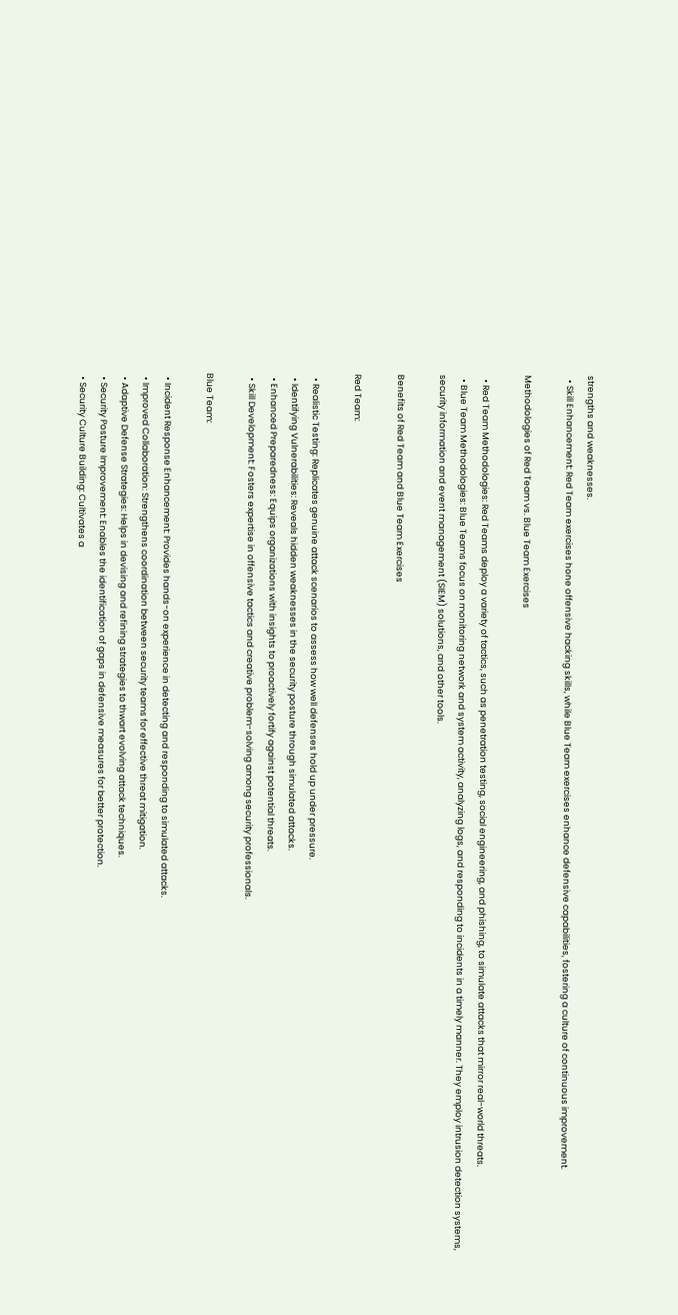strengths and weaknesses.
  • Skill Enhancement: Red Team exercises hone offensive hacking skills, while Blue Team exercises enhance defensive capabilities, fostering a culture of continuous improvement.

Methodologies of Red Team vs. Blue Team Exercises

  • Red Team Methodologies: Red Teams deploy a variety of tactics, such as penetration testing, social engineering, and phishing, to simulate attacks that mirror real-world threats.
  • Blue Team Methodologies: Blue Teams focus on monitoring network and system activity, analyzing logs, and responding to incidents in a timely manner. They employ intrusion detection systems, security information and event management (SIEM) solutions, and other tools.

Benefits of Red Team and Blue Team Exercises

Red Team:

  • Realistic Testing: Replicates genuine attack scenarios to assess how well defenses hold up under pressure.
  • Identifying Vulnerabilities: Reveals hidden weaknesses in the security posture through simulated attacks.
  • Enhanced Preparedness: Equips organizations with insights to proactively fortify against potential threats.
  • Skill Development: Fosters expertise in offensive tactics and creative problem-solving among security professionals.

Blue Team:

  • Incident Response Enhancement: Provides hands-on experience in detecting and responding to simulated attacks.
  • Improved Collaboration: Strengthens coordination between security teams for effective threat mitigation.
  • Adaptive Defense Strategies: Helps in devising and refining strategies to thwart evolving attack techniques.
  • Security Posture Improvement: Enables the identification of gaps in defensive measures for better protection.
  • Security Culture Building: Cultivates a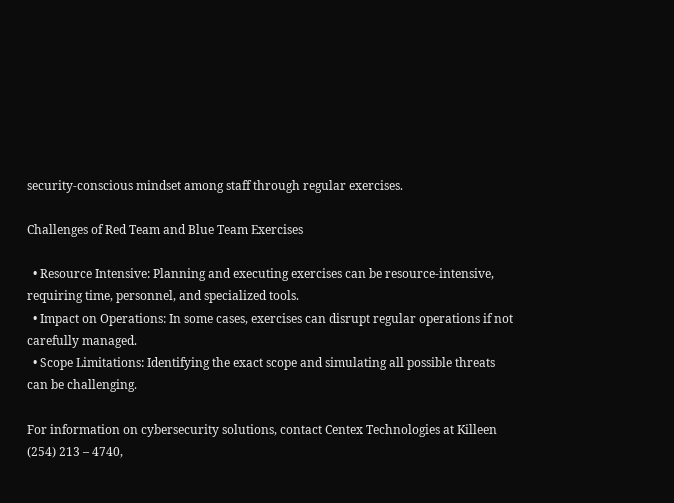security-conscious mindset among staff through regular exercises.

Challenges of Red Team and Blue Team Exercises

  • Resource Intensive: Planning and executing exercises can be resource-intensive, requiring time, personnel, and specialized tools.
  • Impact on Operations: In some cases, exercises can disrupt regular operations if not carefully managed.
  • Scope Limitations: Identifying the exact scope and simulating all possible threats can be challenging.

For information on cybersecurity solutions, contact Centex Technologies at Killeen (254) 213 – 4740,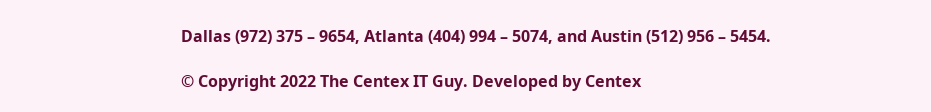Dallas (972) 375 – 9654, Atlanta (404) 994 – 5074, and Austin (512) 956 – 5454.

© Copyright 2022 The Centex IT Guy. Developed by Centex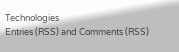Technologies
Entries (RSS) and Comments (RSS)